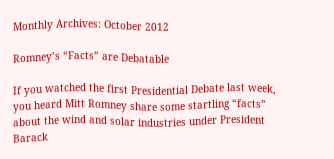Monthly Archives: October 2012

Romney’s “Facts” are Debatable

If you watched the first Presidential Debate last week, you heard Mitt Romney share some startling “facts” about the wind and solar industries under President Barack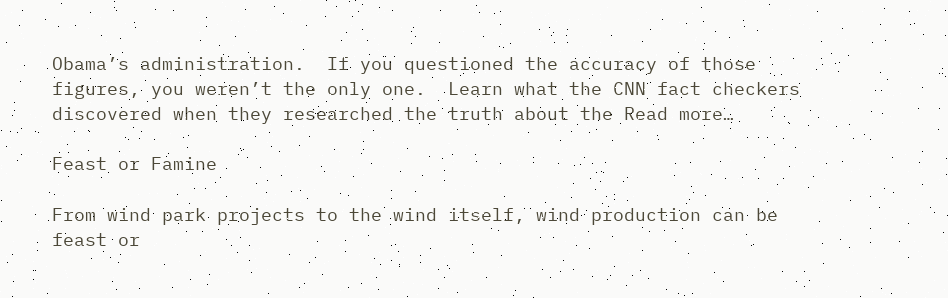Obama’s administration.  If you questioned the accuracy of those figures, you weren’t the only one.  Learn what the CNN fact checkers discovered when they researched the truth about the Read more…

Feast or Famine

From wind park projects to the wind itself, wind production can be feast or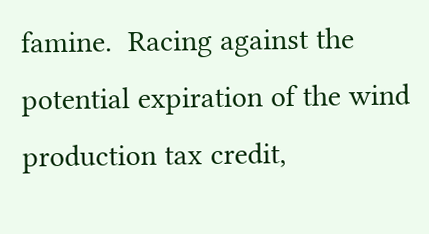famine.  Racing against the potential expiration of the wind production tax credit,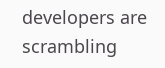developers are scrambling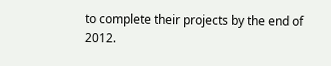to complete their projects by the end of 2012.